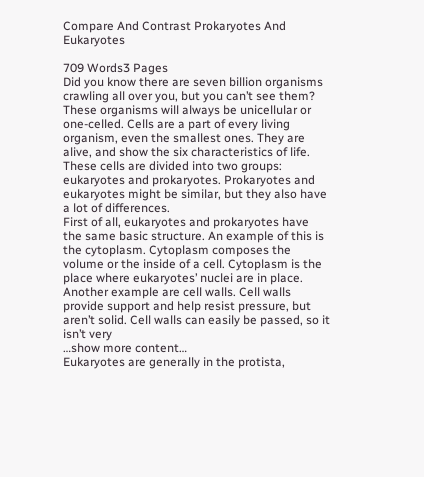Compare And Contrast Prokaryotes And Eukaryotes

709 Words3 Pages
Did you know there are seven billion organisms crawling all over you, but you can’t see them? These organisms will always be unicellular or one-celled. Cells are a part of every living organism, even the smallest ones. They are alive, and show the six characteristics of life. These cells are divided into two groups: eukaryotes and prokaryotes. Prokaryotes and eukaryotes might be similar, but they also have a lot of differences.
First of all, eukaryotes and prokaryotes have the same basic structure. An example of this is the cytoplasm. Cytoplasm composes the volume or the inside of a cell. Cytoplasm is the place where eukaryotes’ nuclei are in place. Another example are cell walls. Cell walls provide support and help resist pressure, but aren’t solid. Cell walls can easily be passed, so it isn’t very
…show more content…
Eukaryotes are generally in the protista,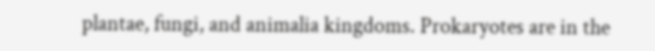plantae, fungi, and animalia kingdoms. Prokaryotes are in the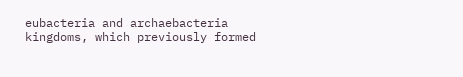eubacteria and archaebacteria kingdoms, which previously formed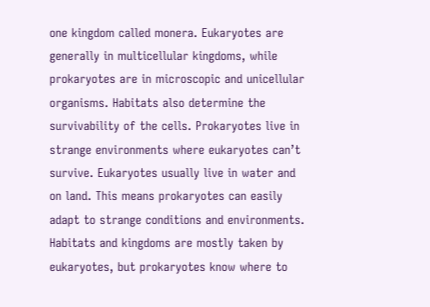one kingdom called monera. Eukaryotes are generally in multicellular kingdoms, while prokaryotes are in microscopic and unicellular organisms. Habitats also determine the survivability of the cells. Prokaryotes live in strange environments where eukaryotes can’t survive. Eukaryotes usually live in water and on land. This means prokaryotes can easily adapt to strange conditions and environments. Habitats and kingdoms are mostly taken by eukaryotes, but prokaryotes know where to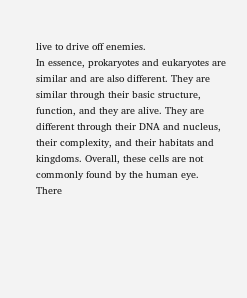live to drive off enemies.
In essence, prokaryotes and eukaryotes are similar and are also different. They are similar through their basic structure, function, and they are alive. They are different through their DNA and nucleus, their complexity, and their habitats and kingdoms. Overall, these cells are not commonly found by the human eye. There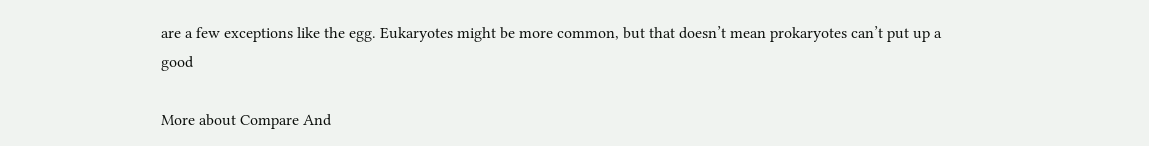are a few exceptions like the egg. Eukaryotes might be more common, but that doesn’t mean prokaryotes can’t put up a good

More about Compare And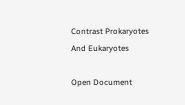Contrast Prokaryotes And Eukaryotes

Open Document